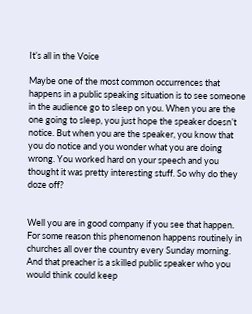It’s all in the Voice

Maybe one of the most common occurrences that happens in a public speaking situation is to see someone in the audience go to sleep on you. When you are the one going to sleep, you just hope the speaker doesn’t notice. But when you are the speaker, you know that you do notice and you wonder what you are doing wrong. You worked hard on your speech and you thought it was pretty interesting stuff. So why do they doze off?


Well you are in good company if you see that happen. For some reason this phenomenon happens routinely in churches all over the country every Sunday morning. And that preacher is a skilled public speaker who you would think could keep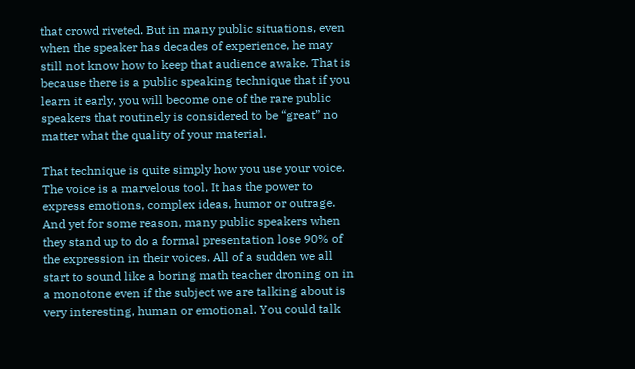that crowd riveted. But in many public situations, even when the speaker has decades of experience, he may still not know how to keep that audience awake. That is because there is a public speaking technique that if you learn it early, you will become one of the rare public speakers that routinely is considered to be “great” no matter what the quality of your material.

That technique is quite simply how you use your voice. The voice is a marvelous tool. It has the power to express emotions, complex ideas, humor or outrage. And yet for some reason, many public speakers when they stand up to do a formal presentation lose 90% of the expression in their voices. All of a sudden we all start to sound like a boring math teacher droning on in a monotone even if the subject we are talking about is very interesting, human or emotional. You could talk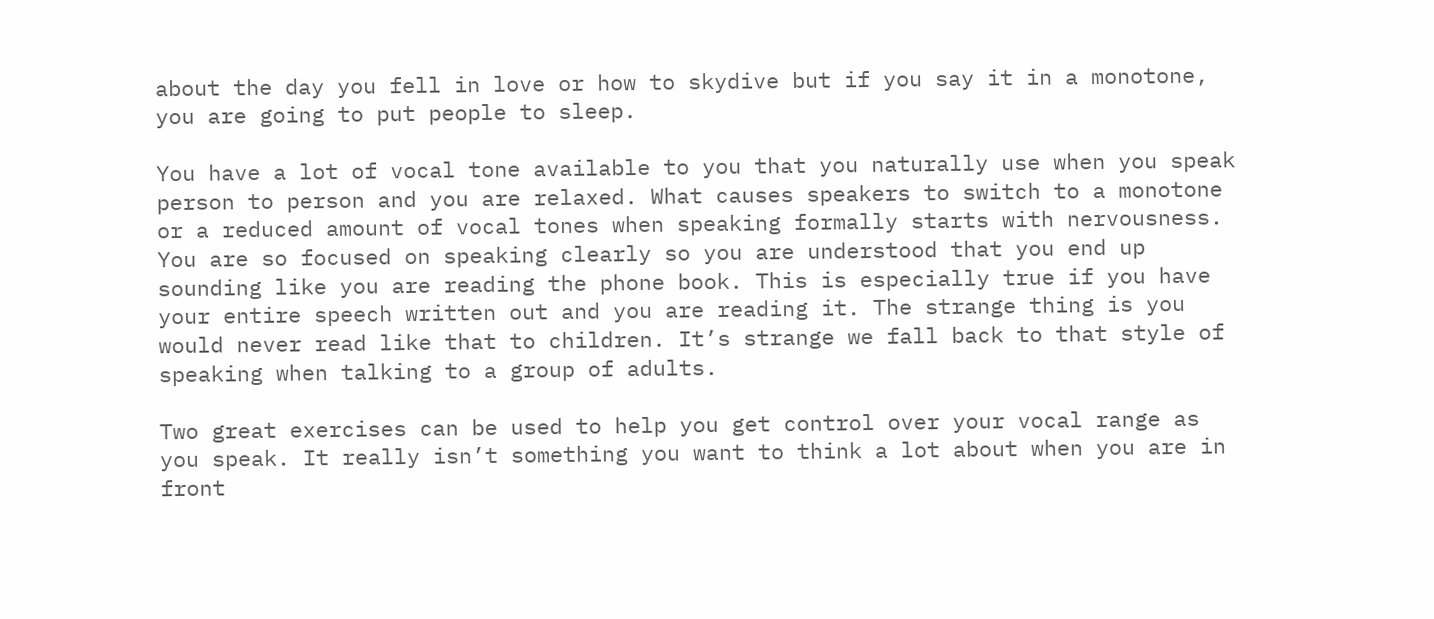about the day you fell in love or how to skydive but if you say it in a monotone, you are going to put people to sleep.

You have a lot of vocal tone available to you that you naturally use when you speak person to person and you are relaxed. What causes speakers to switch to a monotone or a reduced amount of vocal tones when speaking formally starts with nervousness. You are so focused on speaking clearly so you are understood that you end up sounding like you are reading the phone book. This is especially true if you have your entire speech written out and you are reading it. The strange thing is you would never read like that to children. It’s strange we fall back to that style of speaking when talking to a group of adults.

Two great exercises can be used to help you get control over your vocal range as you speak. It really isn’t something you want to think a lot about when you are in front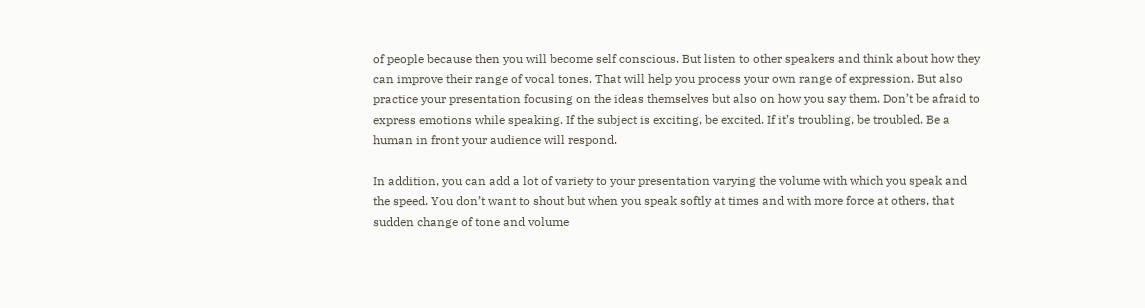of people because then you will become self conscious. But listen to other speakers and think about how they can improve their range of vocal tones. That will help you process your own range of expression. But also practice your presentation focusing on the ideas themselves but also on how you say them. Don’t be afraid to express emotions while speaking. If the subject is exciting, be excited. If it’s troubling, be troubled. Be a human in front your audience will respond.

In addition, you can add a lot of variety to your presentation varying the volume with which you speak and the speed. You don’t want to shout but when you speak softly at times and with more force at others, that sudden change of tone and volume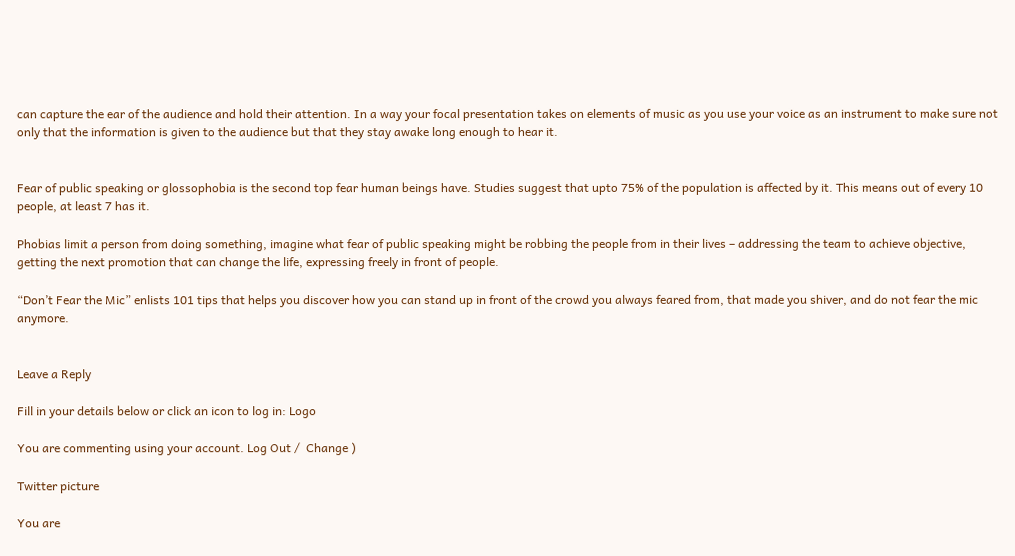can capture the ear of the audience and hold their attention. In a way your focal presentation takes on elements of music as you use your voice as an instrument to make sure not only that the information is given to the audience but that they stay awake long enough to hear it.


Fear of public speaking or glossophobia is the second top fear human beings have. Studies suggest that upto 75% of the population is affected by it. This means out of every 10 people, at least 7 has it.

Phobias limit a person from doing something, imagine what fear of public speaking might be robbing the people from in their lives – addressing the team to achieve objective, getting the next promotion that can change the life, expressing freely in front of people.

“Don’t Fear the Mic” enlists 101 tips that helps you discover how you can stand up in front of the crowd you always feared from, that made you shiver, and do not fear the mic anymore.


Leave a Reply

Fill in your details below or click an icon to log in: Logo

You are commenting using your account. Log Out /  Change )

Twitter picture

You are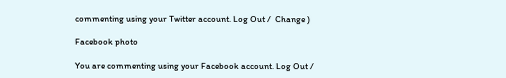commenting using your Twitter account. Log Out /  Change )

Facebook photo

You are commenting using your Facebook account. Log Out /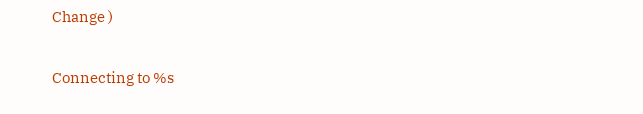Change )

Connecting to %s